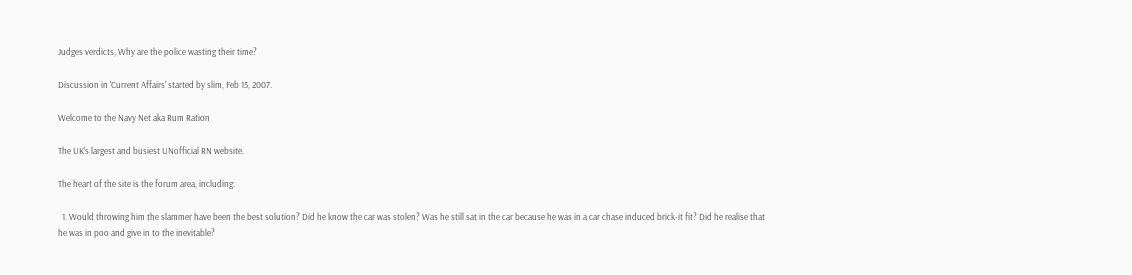Judges verdicts, Why are the police wasting their time?

Discussion in 'Current Affairs' started by slim, Feb 15, 2007.

Welcome to the Navy Net aka Rum Ration

The UK's largest and busiest UNofficial RN website.

The heart of the site is the forum area, including:

  1. Would throwing him the slammer have been the best solution? Did he know the car was stolen? Was he still sat in the car because he was in a car chase induced brick-it fit? Did he realise that he was in poo and give in to the inevitable?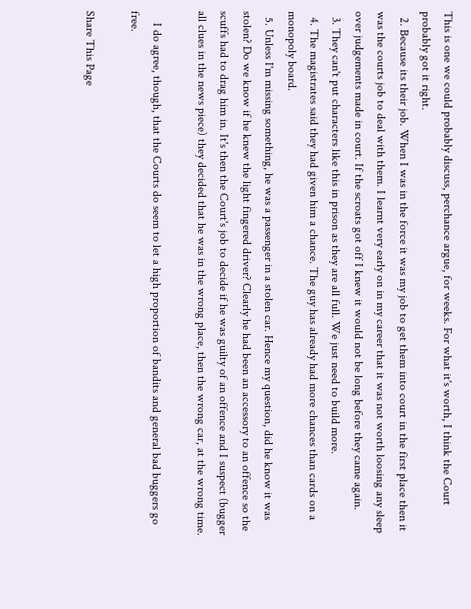This is one we could probably discuss, perchance argue, for weeks. For what it's worth, I think the Court probably got it right.
  2. Because its their job. When I was in the force it was my job to get them into court in the first place then it was the courts job to deal with them. I learnt very early on in my career that it was not worth loosing any sleep over judgements made in court. If the scroats got off I knew it would not be long before they came again.
  3. They can't put characters like this in prison as they are all full. We just need to build more.
  4. The magistrates said they had given him a chance. The guy has already had more chances than cards on a monopoly board.
  5. Unless I'm missing something, he was a passenger in a stolen car. Hence my question, did he know it was stolen? Do we know if he knew the light fingered driver? Clearly he had been an accessory to an offence so the scuffs had to drag him in. It's then the Court's job to decide if he was guilty of an offence and I suspect (bugger all clues in the news piece) they decided that he was in the wrong place, then the wrong car, at the wrong time.

    I do agree, though, that the Courts do seem to let a high proportion of bandits and general bad buggers go free.

Share This Page